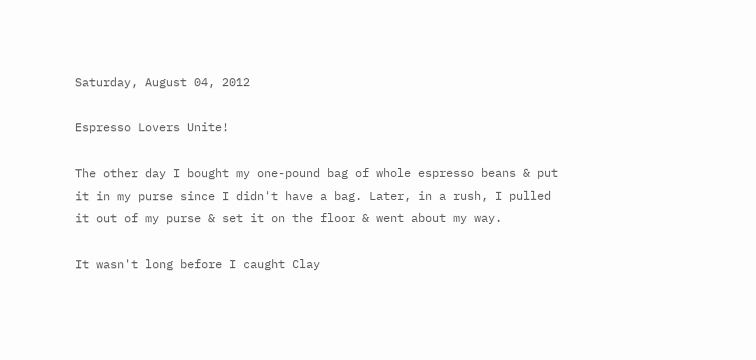Saturday, August 04, 2012

Espresso Lovers Unite!

The other day I bought my one-pound bag of whole espresso beans & put it in my purse since I didn't have a bag. Later, in a rush, I pulled it out of my purse & set it on the floor & went about my way.

It wasn't long before I caught Clay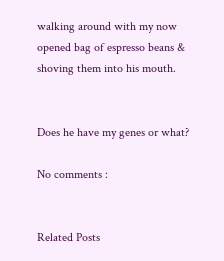walking around with my now opened bag of espresso beans & shoving them into his mouth.


Does he have my genes or what?

No comments :


Related Posts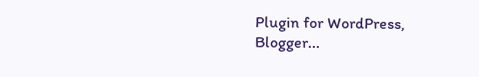Plugin for WordPress, Blogger...